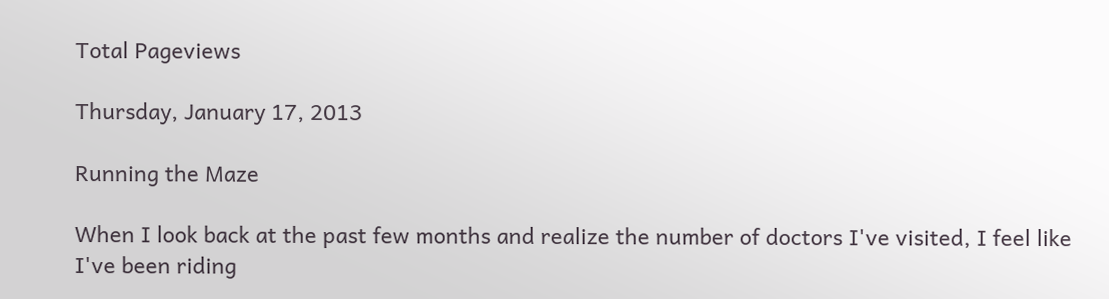Total Pageviews

Thursday, January 17, 2013

Running the Maze

When I look back at the past few months and realize the number of doctors I've visited, I feel like I've been riding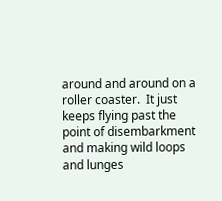around and around on a roller coaster.  It just keeps flying past the point of disembarkment and making wild loops and lunges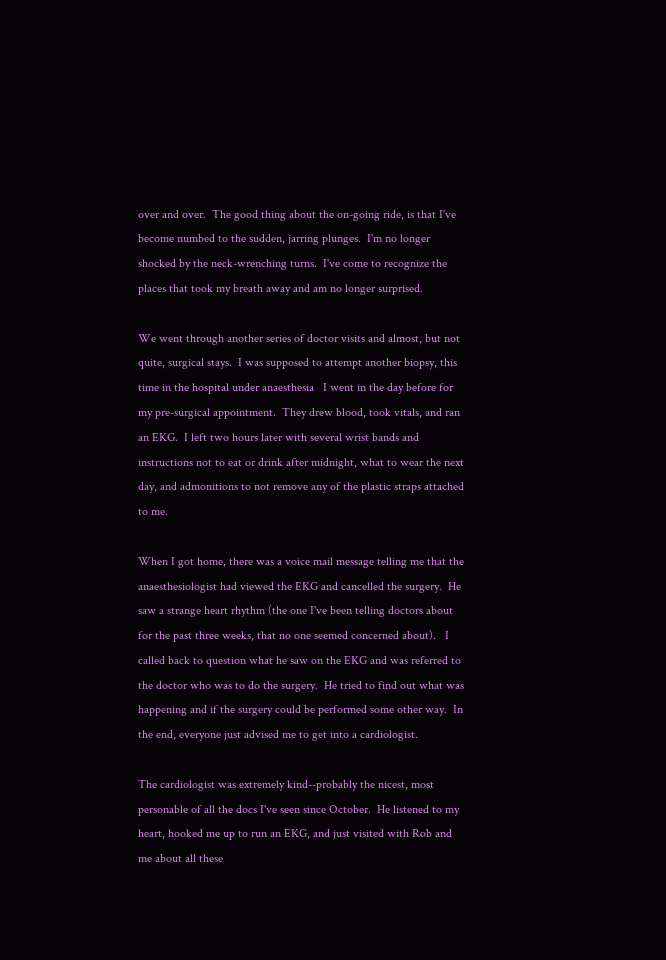over and over.  The good thing about the on-going ride, is that I've become numbed to the sudden, jarring plunges.  I'm no longer shocked by the neck-wrenching turns.  I've come to recognize the places that took my breath away and am no longer surprised.

We went through another series of doctor visits and almost, but not quite, surgical stays.  I was supposed to attempt another biopsy, this time in the hospital under anaesthesia   I went in the day before for my pre-surgical appointment.  They drew blood, took vitals, and ran an EKG.  I left two hours later with several wrist bands and instructions not to eat or drink after midnight, what to wear the next day, and admonitions to not remove any of the plastic straps attached to me.

When I got home, there was a voice mail message telling me that the anaesthesiologist had viewed the EKG and cancelled the surgery.  He saw a strange heart rhythm (the one I've been telling doctors about for the past three weeks, that no one seemed concerned about).   I called back to question what he saw on the EKG and was referred to the doctor who was to do the surgery.  He tried to find out what was happening and if the surgery could be performed some other way.  In the end, everyone just advised me to get into a cardiologist.

The cardiologist was extremely kind--probably the nicest, most personable of all the docs I've seen since October.  He listened to my heart, hooked me up to run an EKG, and just visited with Rob and me about all these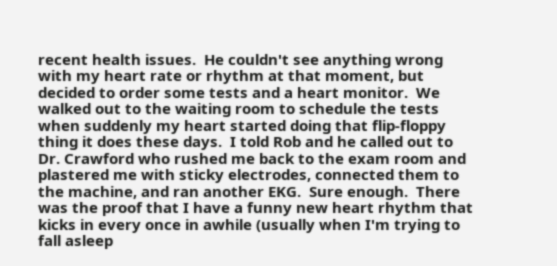recent health issues.  He couldn't see anything wrong with my heart rate or rhythm at that moment, but decided to order some tests and a heart monitor.  We walked out to the waiting room to schedule the tests when suddenly my heart started doing that flip-floppy thing it does these days.  I told Rob and he called out to Dr. Crawford who rushed me back to the exam room and plastered me with sticky electrodes, connected them to the machine, and ran another EKG.  Sure enough.  There was the proof that I have a funny new heart rhythm that kicks in every once in awhile (usually when I'm trying to fall asleep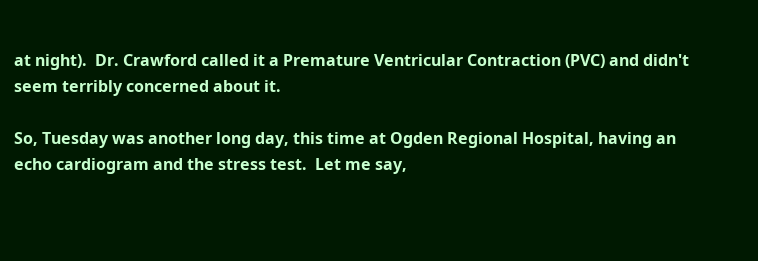at night).  Dr. Crawford called it a Premature Ventricular Contraction (PVC) and didn't seem terribly concerned about it.

So, Tuesday was another long day, this time at Ogden Regional Hospital, having an echo cardiogram and the stress test.  Let me say,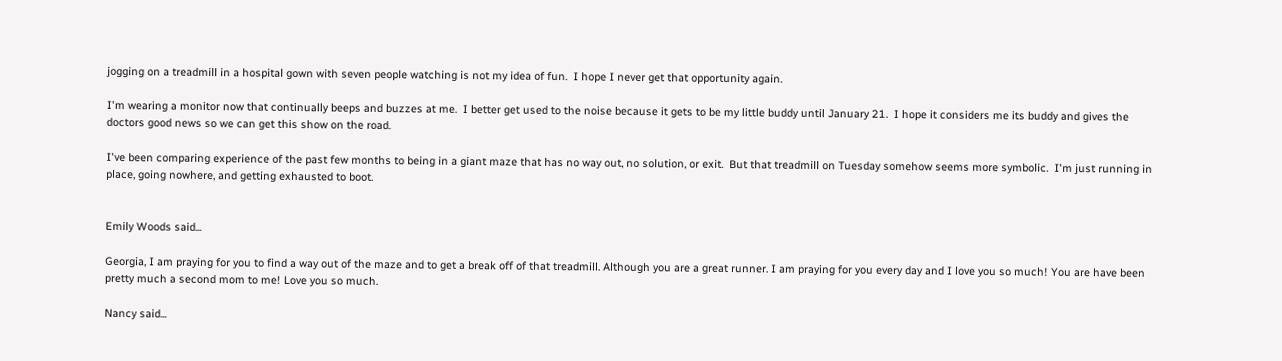jogging on a treadmill in a hospital gown with seven people watching is not my idea of fun.  I hope I never get that opportunity again.

I'm wearing a monitor now that continually beeps and buzzes at me.  I better get used to the noise because it gets to be my little buddy until January 21.  I hope it considers me its buddy and gives the doctors good news so we can get this show on the road.

I've been comparing experience of the past few months to being in a giant maze that has no way out, no solution, or exit.  But that treadmill on Tuesday somehow seems more symbolic.  I'm just running in place, going nowhere, and getting exhausted to boot.


Emily Woods said...

Georgia, I am praying for you to find a way out of the maze and to get a break off of that treadmill. Although you are a great runner. I am praying for you every day and I love you so much! You are have been pretty much a second mom to me! Love you so much.

Nancy said...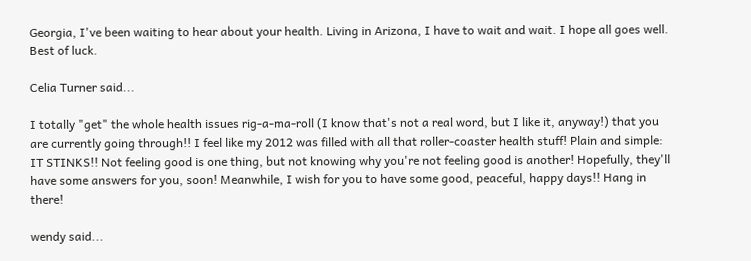Georgia, I've been waiting to hear about your health. Living in Arizona, I have to wait and wait. I hope all goes well. Best of luck.

Celia Turner said...

I totally "get" the whole health issues rig-a-ma-roll (I know that's not a real word, but I like it, anyway!) that you are currently going through!! I feel like my 2012 was filled with all that roller-coaster health stuff! Plain and simple: IT STINKS!! Not feeling good is one thing, but not knowing why you're not feeling good is another! Hopefully, they'll have some answers for you, soon! Meanwhile, I wish for you to have some good, peaceful, happy days!! Hang in there!

wendy said...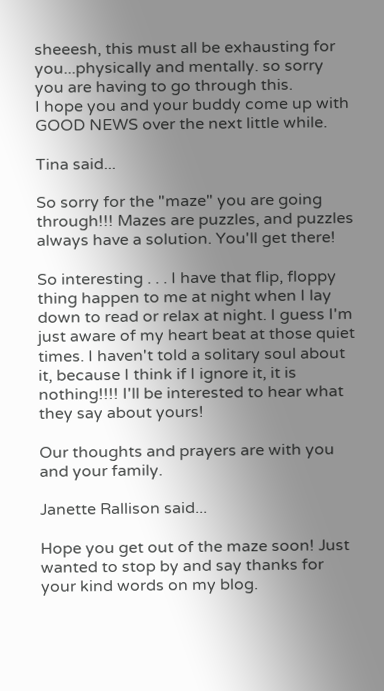sheeesh, this must all be exhausting for you...physically and mentally. so sorry you are having to go through this.
I hope you and your buddy come up with GOOD NEWS over the next little while.

Tina said...

So sorry for the "maze" you are going through!!! Mazes are puzzles, and puzzles always have a solution. You'll get there!

So interesting . . . I have that flip, floppy thing happen to me at night when I lay down to read or relax at night. I guess I'm just aware of my heart beat at those quiet times. I haven't told a solitary soul about it, because I think if I ignore it, it is nothing!!!! I'll be interested to hear what they say about yours!

Our thoughts and prayers are with you and your family.

Janette Rallison said...

Hope you get out of the maze soon! Just wanted to stop by and say thanks for your kind words on my blog.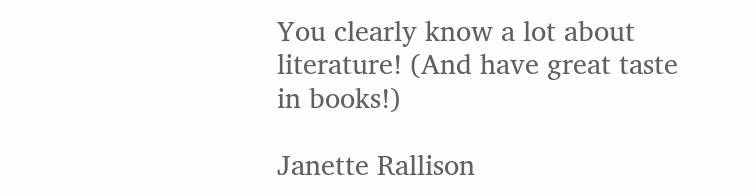You clearly know a lot about literature! (And have great taste in books!)

Janette Rallison